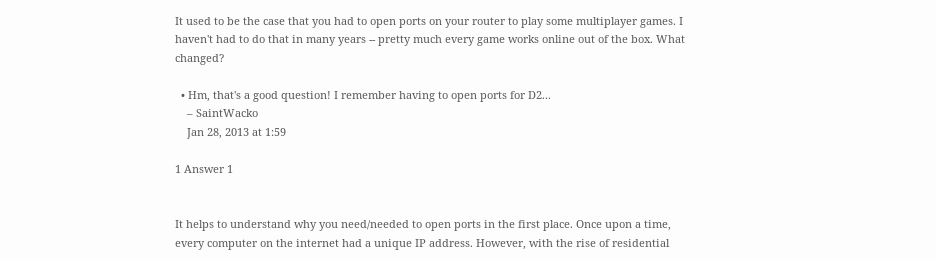It used to be the case that you had to open ports on your router to play some multiplayer games. I haven't had to do that in many years -- pretty much every game works online out of the box. What changed?

  • Hm, that's a good question! I remember having to open ports for D2...
    – SaintWacko
    Jan 28, 2013 at 1:59

1 Answer 1


It helps to understand why you need/needed to open ports in the first place. Once upon a time, every computer on the internet had a unique IP address. However, with the rise of residential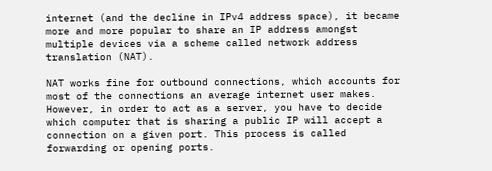internet (and the decline in IPv4 address space), it became more and more popular to share an IP address amongst multiple devices via a scheme called network address translation (NAT).

NAT works fine for outbound connections, which accounts for most of the connections an average internet user makes. However, in order to act as a server, you have to decide which computer that is sharing a public IP will accept a connection on a given port. This process is called forwarding or opening ports.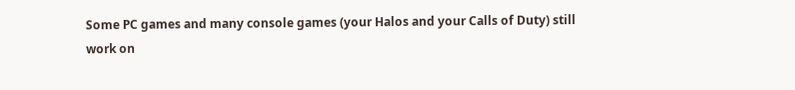Some PC games and many console games (your Halos and your Calls of Duty) still work on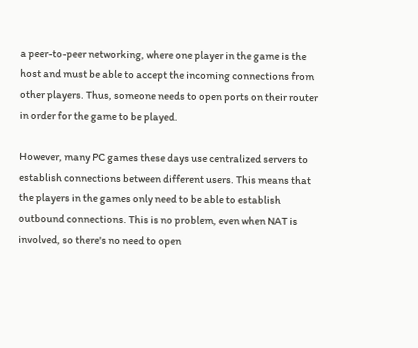a peer-to-peer networking, where one player in the game is the host and must be able to accept the incoming connections from other players. Thus, someone needs to open ports on their router in order for the game to be played.

However, many PC games these days use centralized servers to establish connections between different users. This means that the players in the games only need to be able to establish outbound connections. This is no problem, even when NAT is involved, so there's no need to open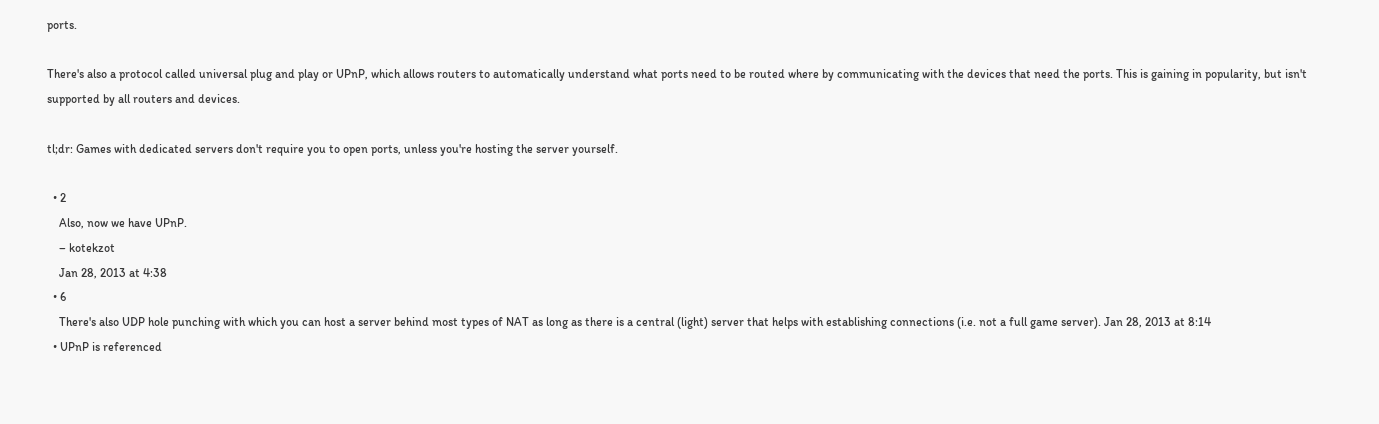ports.

There's also a protocol called universal plug and play or UPnP, which allows routers to automatically understand what ports need to be routed where by communicating with the devices that need the ports. This is gaining in popularity, but isn't supported by all routers and devices.

tl;dr: Games with dedicated servers don't require you to open ports, unless you're hosting the server yourself.

  • 2
    Also, now we have UPnP.
    – kotekzot
    Jan 28, 2013 at 4:38
  • 6
    There's also UDP hole punching with which you can host a server behind most types of NAT as long as there is a central (light) server that helps with establishing connections (i.e. not a full game server). Jan 28, 2013 at 8:14
  • UPnP is referenced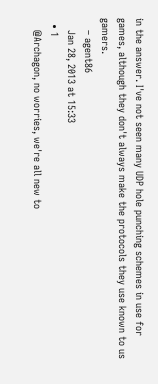in the answer. I've not seen many UDP hole punching schemes in use for games, although they don't always make the protocols they use known to us gamers.
    – agent86
    Jan 28, 2013 at 15:33
  • 1
    @Archagon, no worries, we're all new to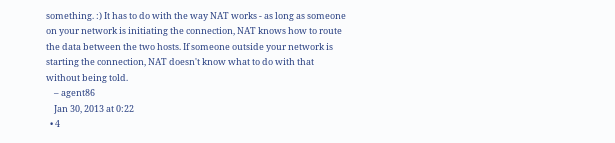something. :) It has to do with the way NAT works - as long as someone on your network is initiating the connection, NAT knows how to route the data between the two hosts. If someone outside your network is starting the connection, NAT doesn't know what to do with that without being told.
    – agent86
    Jan 30, 2013 at 0:22
  • 4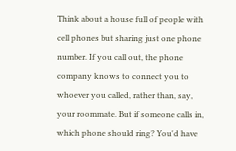Think about a house full of people with cell phones but sharing just one phone number. If you call out, the phone company knows to connect you to whoever you called, rather than, say, your roommate. But if someone calls in, which phone should ring? You'd have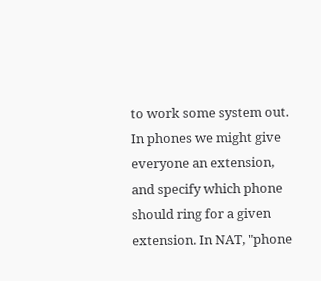to work some system out. In phones we might give everyone an extension, and specify which phone should ring for a given extension. In NAT, "phone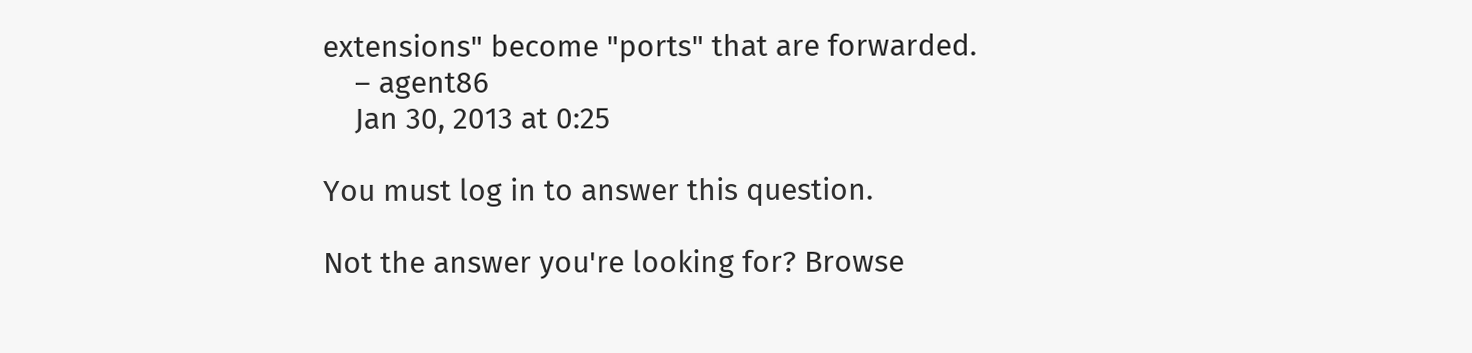extensions" become "ports" that are forwarded.
    – agent86
    Jan 30, 2013 at 0:25

You must log in to answer this question.

Not the answer you're looking for? Browse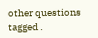other questions tagged .